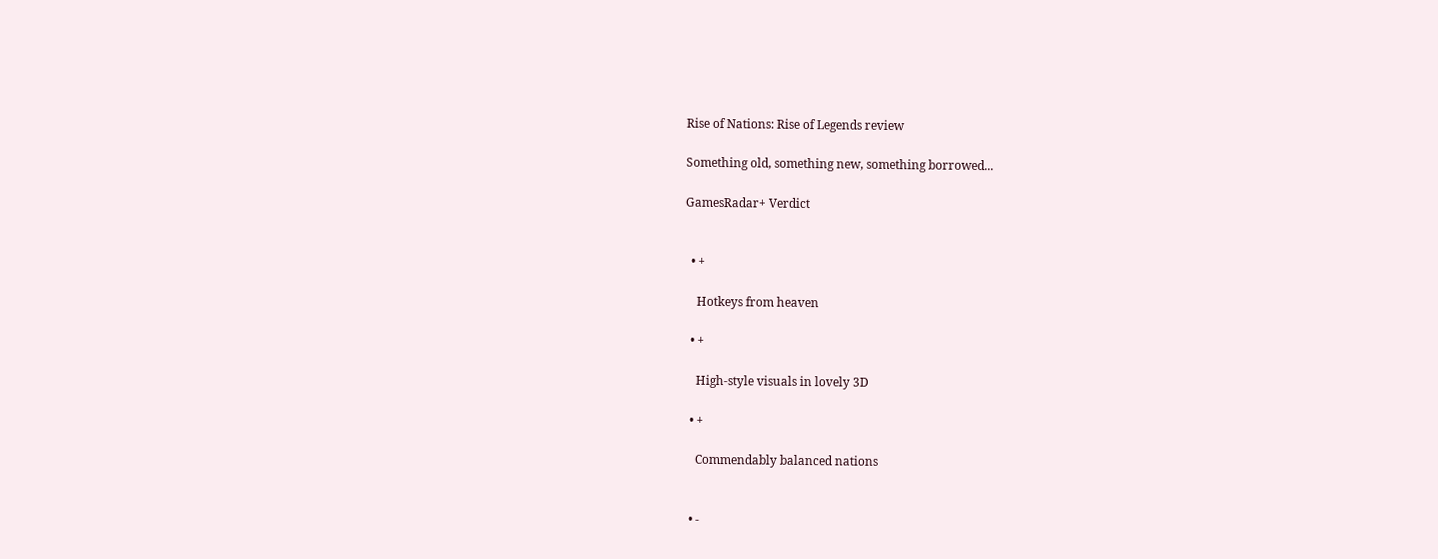Rise of Nations: Rise of Legends review

Something old, something new, something borrowed...

GamesRadar+ Verdict


  • +

    Hotkeys from heaven

  • +

    High-style visuals in lovely 3D

  • +

    Commendably balanced nations


  • -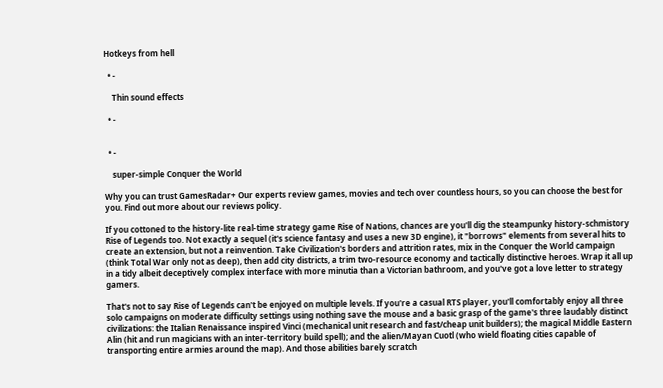Hotkeys from hell

  • -

    Thin sound effects

  • -


  • -

    super-simple Conquer the World

Why you can trust GamesRadar+ Our experts review games, movies and tech over countless hours, so you can choose the best for you. Find out more about our reviews policy.

If you cottoned to the history-lite real-time strategy game Rise of Nations, chances are you'll dig the steampunky history-schmistory Rise of Legends too. Not exactly a sequel (it's science fantasy and uses a new 3D engine), it "borrows" elements from several hits to create an extension, but not a reinvention. Take Civilization's borders and attrition rates, mix in the Conquer the World campaign (think Total War only not as deep), then add city districts, a trim two-resource economy and tactically distinctive heroes. Wrap it all up in a tidy albeit deceptively complex interface with more minutia than a Victorian bathroom, and you've got a love letter to strategy gamers.

That's not to say Rise of Legends can't be enjoyed on multiple levels. If you're a casual RTS player, you'll comfortably enjoy all three solo campaigns on moderate difficulty settings using nothing save the mouse and a basic grasp of the game's three laudably distinct civilizations: the Italian Renaissance inspired Vinci (mechanical unit research and fast/cheap unit builders); the magical Middle Eastern Alin (hit and run magicians with an inter-territory build spell); and the alien/Mayan Cuotl (who wield floating cities capable of transporting entire armies around the map). And those abilities barely scratch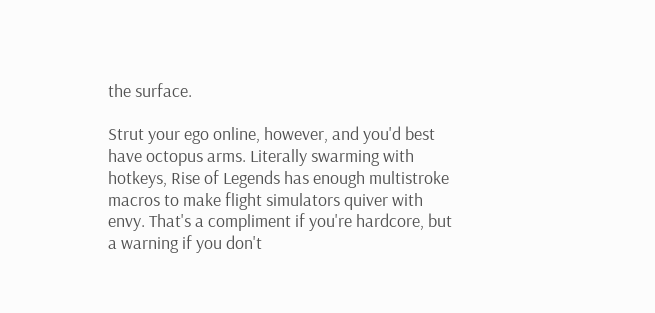the surface.

Strut your ego online, however, and you'd best have octopus arms. Literally swarming with hotkeys, Rise of Legends has enough multistroke macros to make flight simulators quiver with envy. That's a compliment if you're hardcore, but a warning if you don't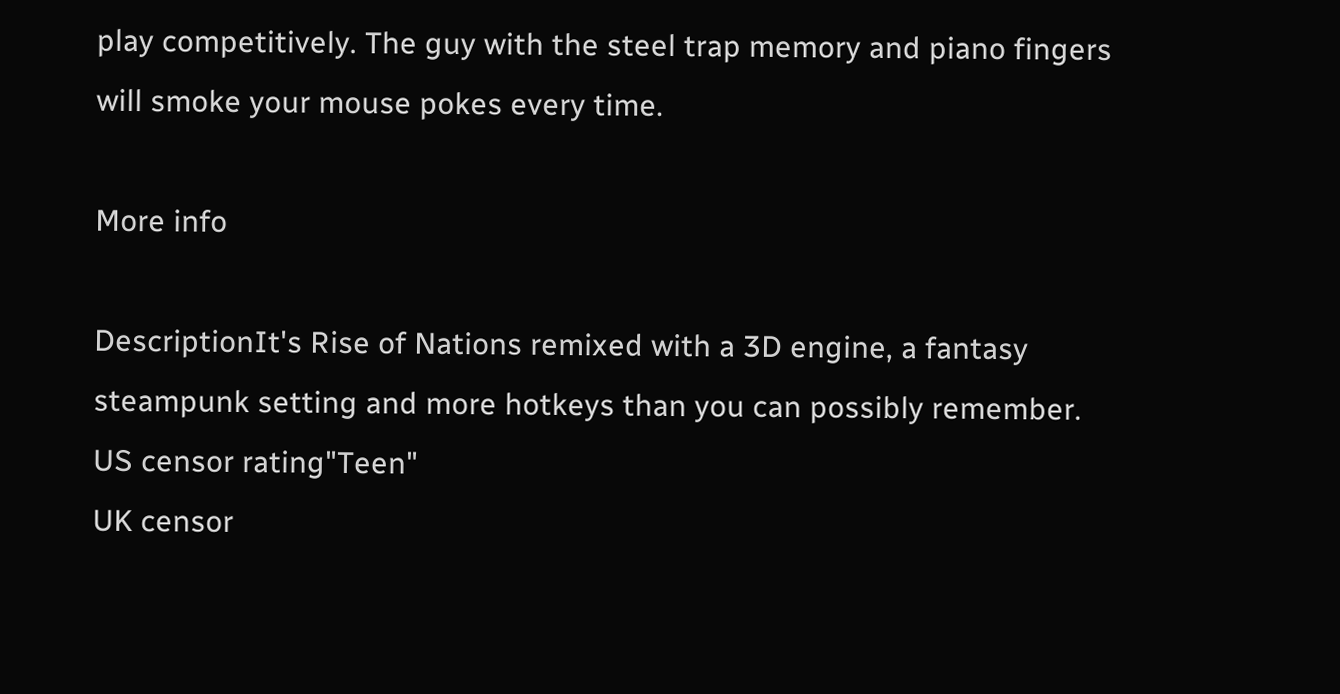play competitively. The guy with the steel trap memory and piano fingers will smoke your mouse pokes every time.

More info

DescriptionIt's Rise of Nations remixed with a 3D engine, a fantasy steampunk setting and more hotkeys than you can possibly remember.
US censor rating"Teen"
UK censor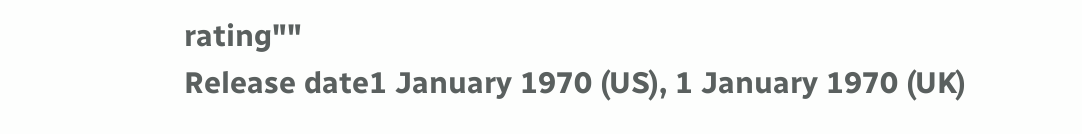rating""
Release date1 January 1970 (US), 1 January 1970 (UK)